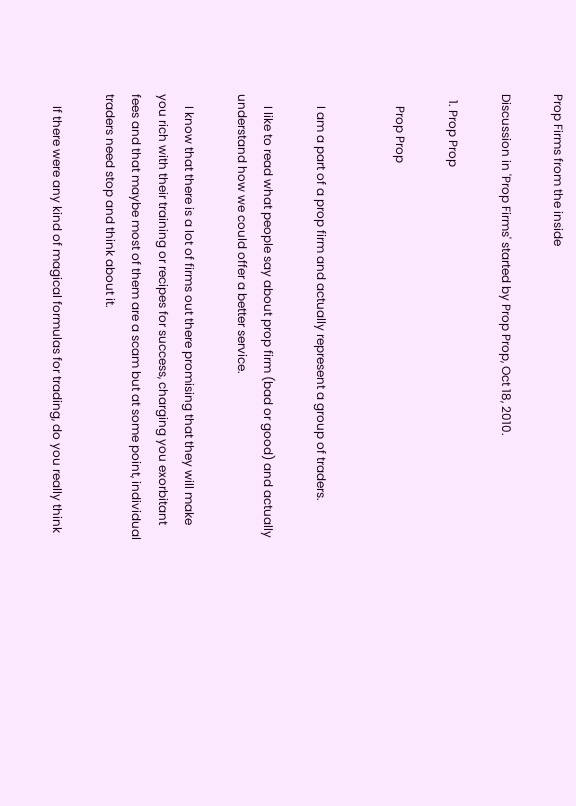Prop Firms from the inside

Discussion in 'Prop Firms' started by Prop Prop, Oct 18, 2010.

  1. Prop Prop

    Prop Prop


    I am a part of a prop firm and actually represent a group of traders.

    I like to read what people say about prop firm (bad or good) and actually understand how we could offer a better service.

    I know that there is a lot of firms out there promising that they will make you rich with their training or recipes for success, charging you exorbitant fees and that maybe most of them are a scam but at some point, individual traders need stop and think about it.

    If there were any kind of magical formulas for trading, do you really think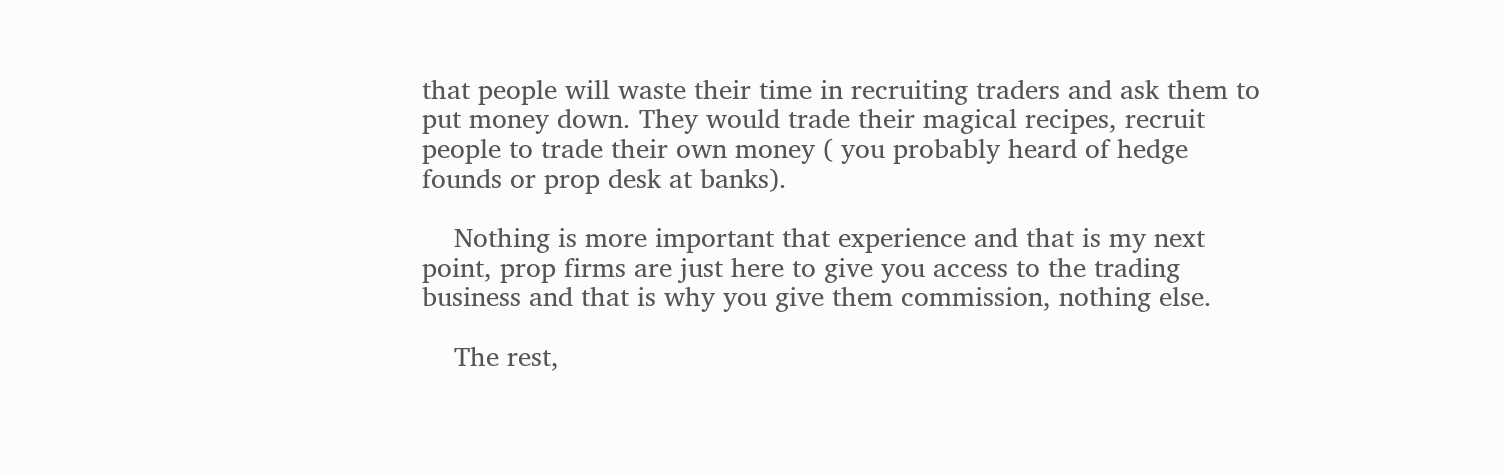that people will waste their time in recruiting traders and ask them to put money down. They would trade their magical recipes, recruit people to trade their own money ( you probably heard of hedge founds or prop desk at banks).

    Nothing is more important that experience and that is my next point, prop firms are just here to give you access to the trading business and that is why you give them commission, nothing else.

    The rest,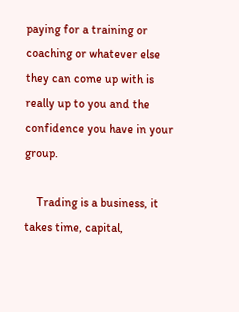paying for a training or coaching or whatever else they can come up with is really up to you and the confidence you have in your group.

    Trading is a business, it takes time, capital,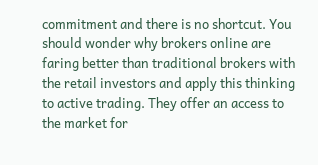commitment and there is no shortcut. You should wonder why brokers online are faring better than traditional brokers with the retail investors and apply this thinking to active trading. They offer an access to the market for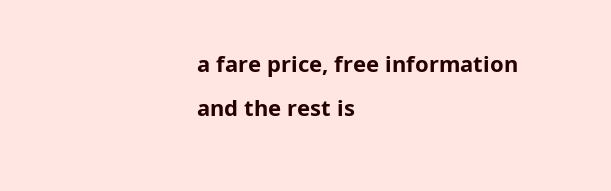a fare price, free information and the rest is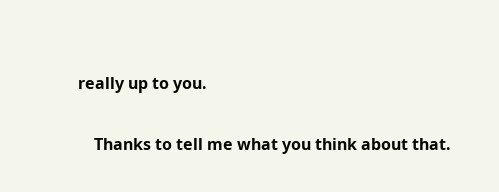really up to you.

    Thanks to tell me what you think about that.